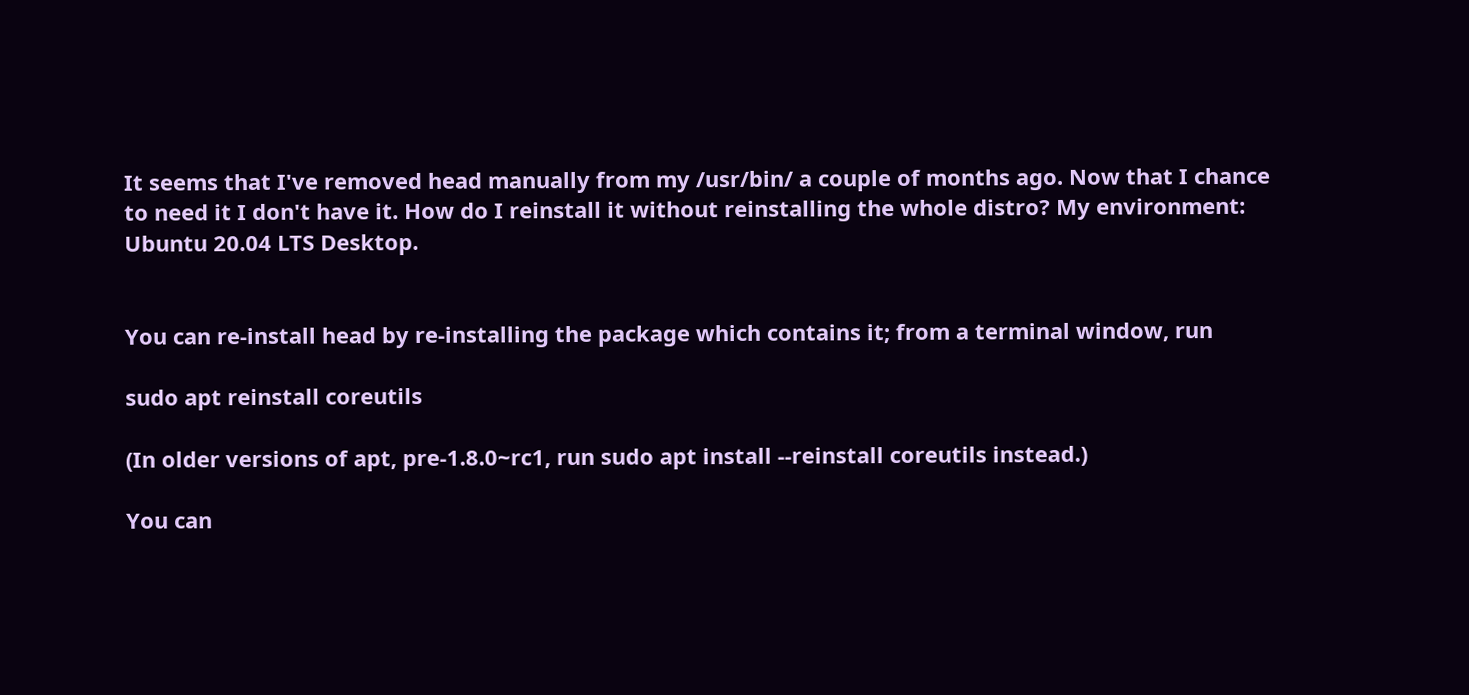It seems that I've removed head manually from my /usr/bin/ a couple of months ago. Now that I chance to need it I don't have it. How do I reinstall it without reinstalling the whole distro? My environment: Ubuntu 20.04 LTS Desktop.


You can re-install head by re-installing the package which contains it; from a terminal window, run

sudo apt reinstall coreutils

(In older versions of apt, pre-1.8.0~rc1, run sudo apt install --reinstall coreutils instead.)

You can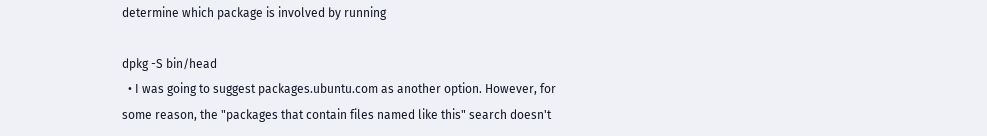determine which package is involved by running

dpkg -S bin/head
  • I was going to suggest packages.ubuntu.com as another option. However, for some reason, the "packages that contain files named like this" search doesn't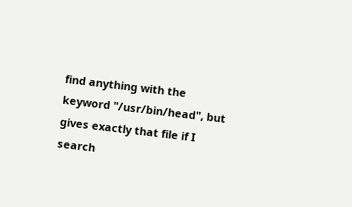find anything with the keyword "/usr/bin/head", but gives exactly that file if I search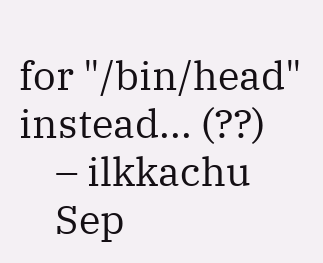for "/bin/head" instead... (??)
    – ilkkachu
    Sep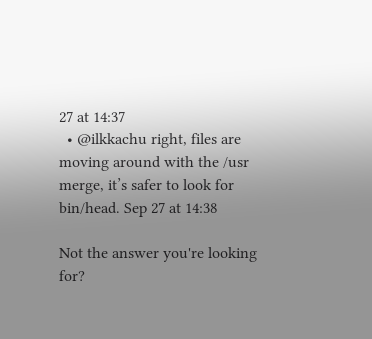27 at 14:37
  • @ilkkachu right, files are moving around with the /usr merge, it’s safer to look for bin/head. Sep 27 at 14:38

Not the answer you're looking for?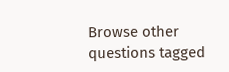Browse other questions tagged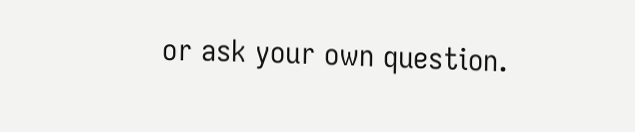or ask your own question.